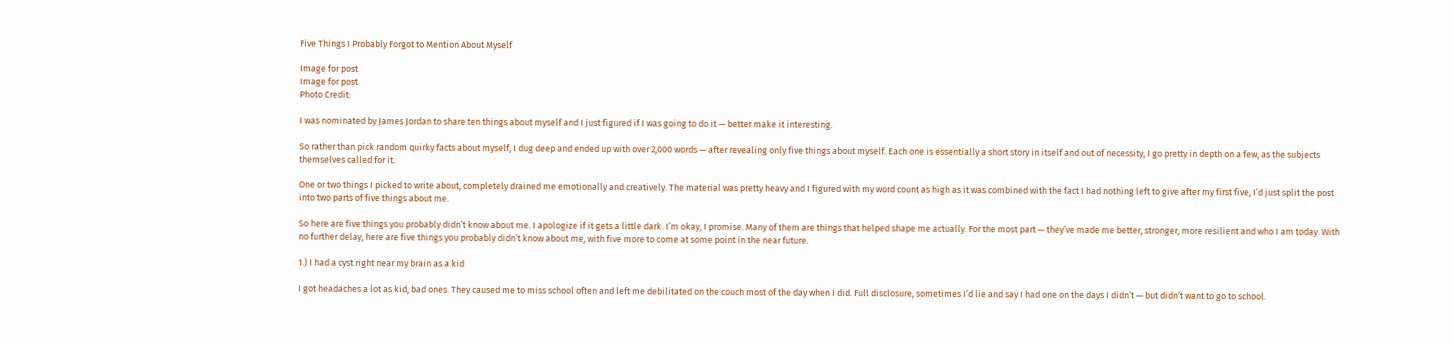Five Things I Probably Forgot to Mention About Myself

Image for post
Image for post
Photo Credit:

I was nominated by James Jordan to share ten things about myself and I just figured if I was going to do it — better make it interesting.

So rather than pick random quirky facts about myself, I dug deep and ended up with over 2,000 words — after revealing only five things about myself. Each one is essentially a short story in itself and out of necessity, I go pretty in depth on a few, as the subjects themselves called for it.

One or two things I picked to write about, completely drained me emotionally and creatively. The material was pretty heavy and I figured with my word count as high as it was combined with the fact I had nothing left to give after my first five, I’d just split the post into two parts of five things about me.

So here are five things you probably didn’t know about me. I apologize if it gets a little dark. I’m okay, I promise. Many of them are things that helped shape me actually. For the most part — they’ve made me better, stronger, more resilient and who I am today. With no further delay, here are five things you probably didn’t know about me, with five more to come at some point in the near future.

1.) I had a cyst right near my brain as a kid

I got headaches a lot as kid, bad ones. They caused me to miss school often and left me debilitated on the couch most of the day when I did. Full disclosure, sometimes I’d lie and say I had one on the days I didn’t — but didn’t want to go to school.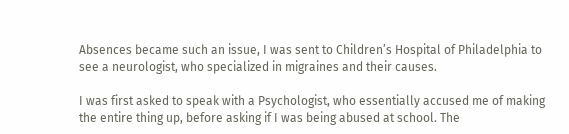Absences became such an issue, I was sent to Children’s Hospital of Philadelphia to see a neurologist, who specialized in migraines and their causes.

I was first asked to speak with a Psychologist, who essentially accused me of making the entire thing up, before asking if I was being abused at school. The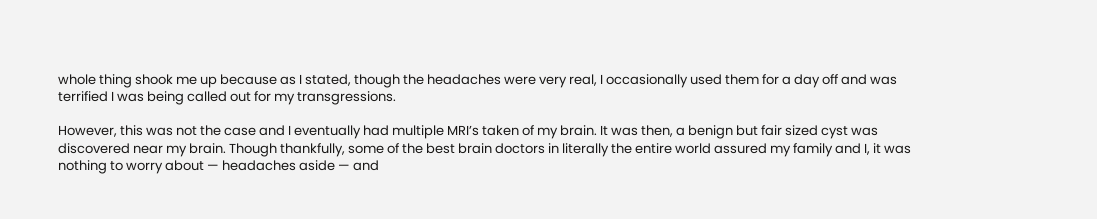whole thing shook me up because as I stated, though the headaches were very real, I occasionally used them for a day off and was terrified I was being called out for my transgressions.

However, this was not the case and I eventually had multiple MRI’s taken of my brain. It was then, a benign but fair sized cyst was discovered near my brain. Though thankfully, some of the best brain doctors in literally the entire world assured my family and I, it was nothing to worry about — headaches aside — and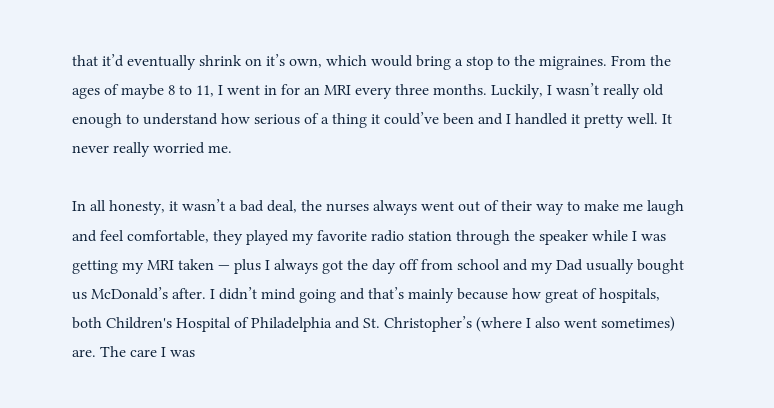that it’d eventually shrink on it’s own, which would bring a stop to the migraines. From the ages of maybe 8 to 11, I went in for an MRI every three months. Luckily, I wasn’t really old enough to understand how serious of a thing it could’ve been and I handled it pretty well. It never really worried me.

In all honesty, it wasn’t a bad deal, the nurses always went out of their way to make me laugh and feel comfortable, they played my favorite radio station through the speaker while I was getting my MRI taken — plus I always got the day off from school and my Dad usually bought us McDonald’s after. I didn’t mind going and that’s mainly because how great of hospitals, both Children's Hospital of Philadelphia and St. Christopher’s (where I also went sometimes) are. The care I was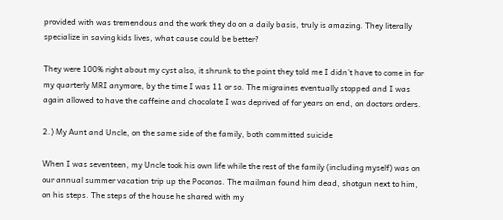provided with was tremendous and the work they do on a daily basis, truly is amazing. They literally specialize in saving kids lives, what cause could be better?

They were 100% right about my cyst also, it shrunk to the point they told me I didn’t have to come in for my quarterly MRI anymore, by the time I was 11 or so. The migraines eventually stopped and I was again allowed to have the caffeine and chocolate I was deprived of for years on end, on doctors orders.

2.) My Aunt and Uncle, on the same side of the family, both committed suicide

When I was seventeen, my Uncle took his own life while the rest of the family (including myself) was on our annual summer vacation trip up the Poconos. The mailman found him dead, shotgun next to him, on his steps. The steps of the house he shared with my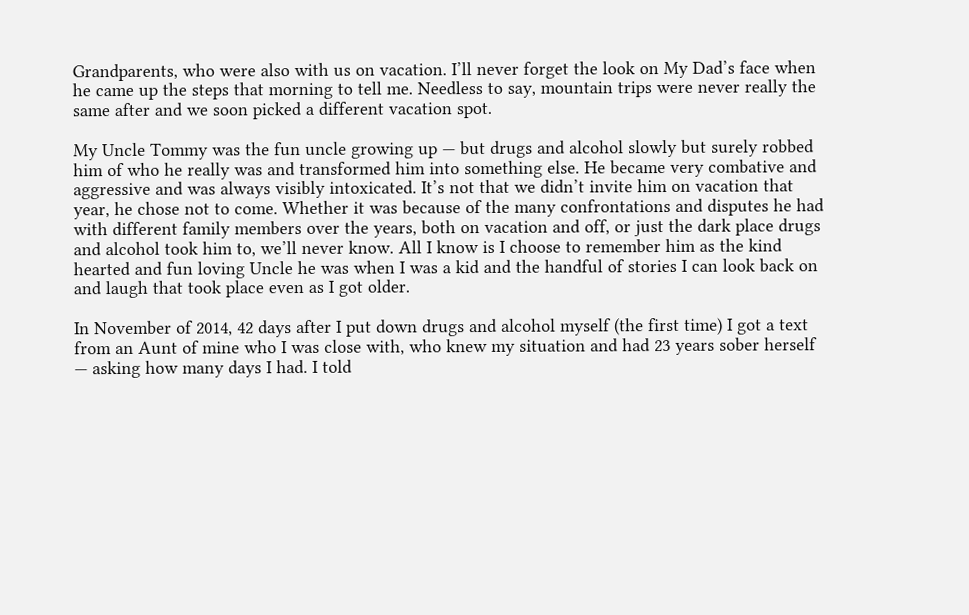Grandparents, who were also with us on vacation. I’ll never forget the look on My Dad’s face when he came up the steps that morning to tell me. Needless to say, mountain trips were never really the same after and we soon picked a different vacation spot.

My Uncle Tommy was the fun uncle growing up — but drugs and alcohol slowly but surely robbed him of who he really was and transformed him into something else. He became very combative and aggressive and was always visibly intoxicated. It’s not that we didn’t invite him on vacation that year, he chose not to come. Whether it was because of the many confrontations and disputes he had with different family members over the years, both on vacation and off, or just the dark place drugs and alcohol took him to, we’ll never know. All I know is I choose to remember him as the kind hearted and fun loving Uncle he was when I was a kid and the handful of stories I can look back on and laugh that took place even as I got older.

In November of 2014, 42 days after I put down drugs and alcohol myself (the first time) I got a text from an Aunt of mine who I was close with, who knew my situation and had 23 years sober herself — asking how many days I had. I told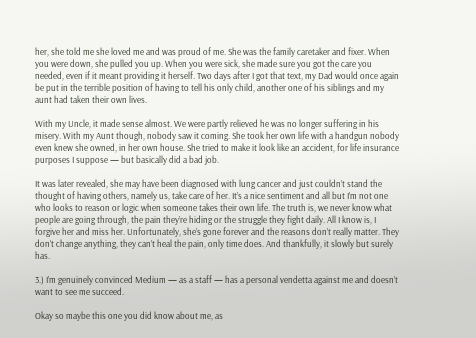her, she told me she loved me and was proud of me. She was the family caretaker and fixer. When you were down, she pulled you up. When you were sick, she made sure you got the care you needed, even if it meant providing it herself. Two days after I got that text, my Dad would once again be put in the terrible position of having to tell his only child, another one of his siblings and my aunt had taken their own lives.

With my Uncle, it made sense almost. We were partly relieved he was no longer suffering in his misery. With my Aunt though, nobody saw it coming. She took her own life with a handgun nobody even knew she owned, in her own house. She tried to make it look like an accident, for life insurance purposes I suppose — but basically did a bad job.

It was later revealed, she may have been diagnosed with lung cancer and just couldn’t stand the thought of having others, namely us, take care of her. It’s a nice sentiment and all but I’m not one who looks to reason or logic when someone takes their own life. The truth is, we never know what people are going through, the pain they’re hiding or the struggle they fight daily. All I know is, I forgive her and miss her. Unfortunately, she’s gone forever and the reasons don’t really matter. They don’t change anything, they can’t heal the pain, only time does. And thankfully, it slowly but surely has.

3.) I’m genuinely convinced Medium — as a staff — has a personal vendetta against me and doesn’t want to see me succeed.

Okay so maybe this one you did know about me, as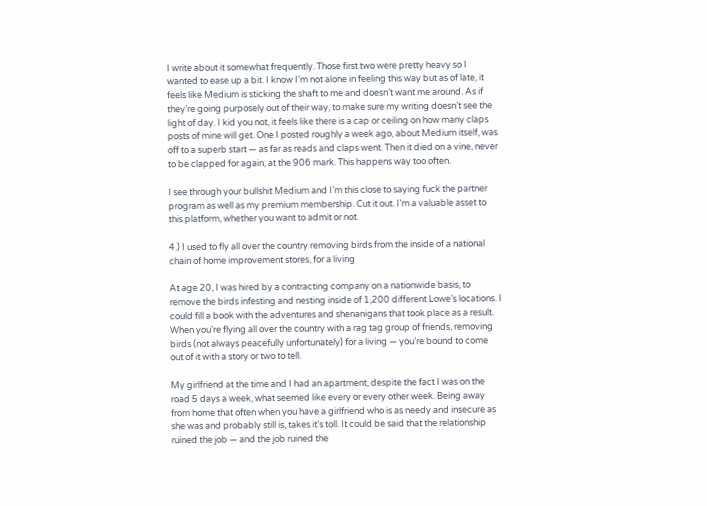I write about it somewhat frequently. Those first two were pretty heavy so I wanted to ease up a bit. I know I’m not alone in feeling this way but as of late, it feels like Medium is sticking the shaft to me and doesn’t want me around. As if they’re going purposely out of their way, to make sure my writing doesn’t see the light of day. I kid you not, it feels like there is a cap or ceiling on how many claps posts of mine will get. One I posted roughly a week ago, about Medium itself, was off to a superb start — as far as reads and claps went. Then it died on a vine, never to be clapped for again, at the 906 mark. This happens way too often.

I see through your bullshit Medium and I’m this close to saying fuck the partner program as well as my premium membership. Cut it out. I’m a valuable asset to this platform, whether you want to admit or not.

4.) I used to fly all over the country removing birds from the inside of a national chain of home improvement stores, for a living

At age 20, I was hired by a contracting company on a nationwide basis, to remove the birds infesting and nesting inside of 1,200 different Lowe’s locations. I could fill a book with the adventures and shenanigans that took place as a result. When you’re flying all over the country with a rag tag group of friends, removing birds (not always peacefully unfortunately) for a living — you’re bound to come out of it with a story or two to tell.

My girlfriend at the time and I had an apartment, despite the fact I was on the road 5 days a week, what seemed like every or every other week. Being away from home that often when you have a girlfriend who is as needy and insecure as she was and probably still is, takes it’s toll. It could be said that the relationship ruined the job — and the job ruined the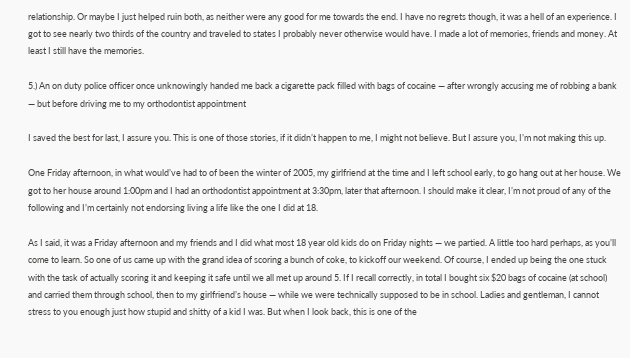relationship. Or maybe I just helped ruin both, as neither were any good for me towards the end. I have no regrets though, it was a hell of an experience. I got to see nearly two thirds of the country and traveled to states I probably never otherwise would have. I made a lot of memories, friends and money. At least I still have the memories.

5.) An on duty police officer once unknowingly handed me back a cigarette pack filled with bags of cocaine — after wrongly accusing me of robbing a bank — but before driving me to my orthodontist appointment

I saved the best for last, I assure you. This is one of those stories, if it didn’t happen to me, I might not believe. But I assure you, I’m not making this up.

One Friday afternoon, in what would’ve had to of been the winter of 2005, my girlfriend at the time and I left school early, to go hang out at her house. We got to her house around 1:00pm and I had an orthodontist appointment at 3:30pm, later that afternoon. I should make it clear, I’m not proud of any of the following and I’m certainly not endorsing living a life like the one I did at 18.

As I said, it was a Friday afternoon and my friends and I did what most 18 year old kids do on Friday nights — we partied. A little too hard perhaps, as you’ll come to learn. So one of us came up with the grand idea of scoring a bunch of coke, to kickoff our weekend. Of course, I ended up being the one stuck with the task of actually scoring it and keeping it safe until we all met up around 5. If I recall correctly, in total I bought six $20 bags of cocaine (at school) and carried them through school, then to my girlfriend’s house — while we were technically supposed to be in school. Ladies and gentleman, I cannot stress to you enough just how stupid and shitty of a kid I was. But when I look back, this is one of the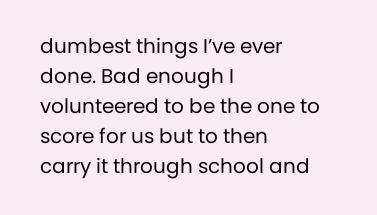dumbest things I’ve ever done. Bad enough I volunteered to be the one to score for us but to then carry it through school and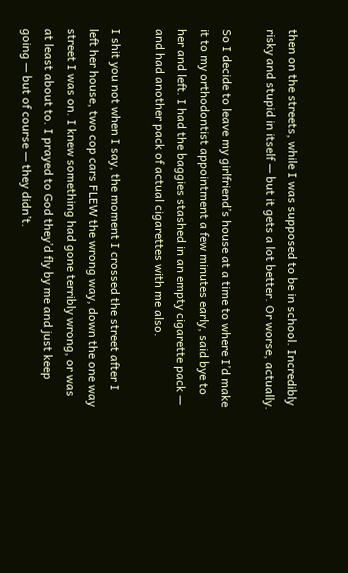then on the streets, while I was supposed to be in school. Incredibly risky and stupid in itself — but it gets a lot better. Or worse, actually.

So I decide to leave my girlfriend’s house at a time to where I’d make it to my orthodontist appointment a few minutes early, said bye to her and left. I had the baggies stashed in an empty cigarette pack — and had another pack of actual cigarettes with me also.

I shit you not when I say, the moment I crossed the street after I left her house, two cop cars FLEW the wrong way, down the one way street I was on. I knew something had gone terribly wrong, or was at least about to. I prayed to God they’d fly by me and just keep going — but of course — they didn’t.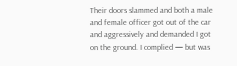Their doors slammed and both a male and female officer got out of the car and aggressively and demanded I got on the ground. I complied — but was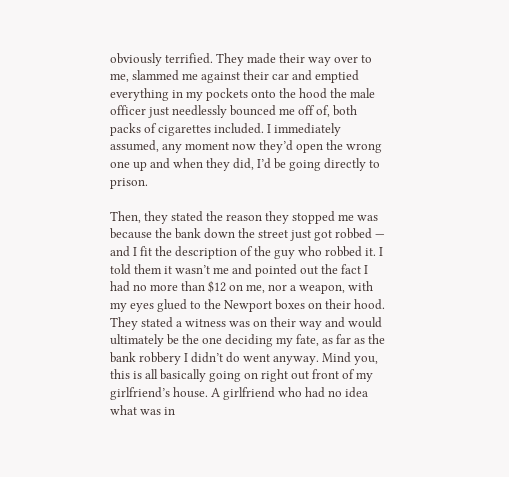obviously terrified. They made their way over to me, slammed me against their car and emptied everything in my pockets onto the hood the male officer just needlessly bounced me off of, both packs of cigarettes included. I immediately assumed, any moment now they’d open the wrong one up and when they did, I’d be going directly to prison.

Then, they stated the reason they stopped me was because the bank down the street just got robbed — and I fit the description of the guy who robbed it. I told them it wasn’t me and pointed out the fact I had no more than $12 on me, nor a weapon, with my eyes glued to the Newport boxes on their hood. They stated a witness was on their way and would ultimately be the one deciding my fate, as far as the bank robbery I didn’t do went anyway. Mind you, this is all basically going on right out front of my girlfriend’s house. A girlfriend who had no idea what was in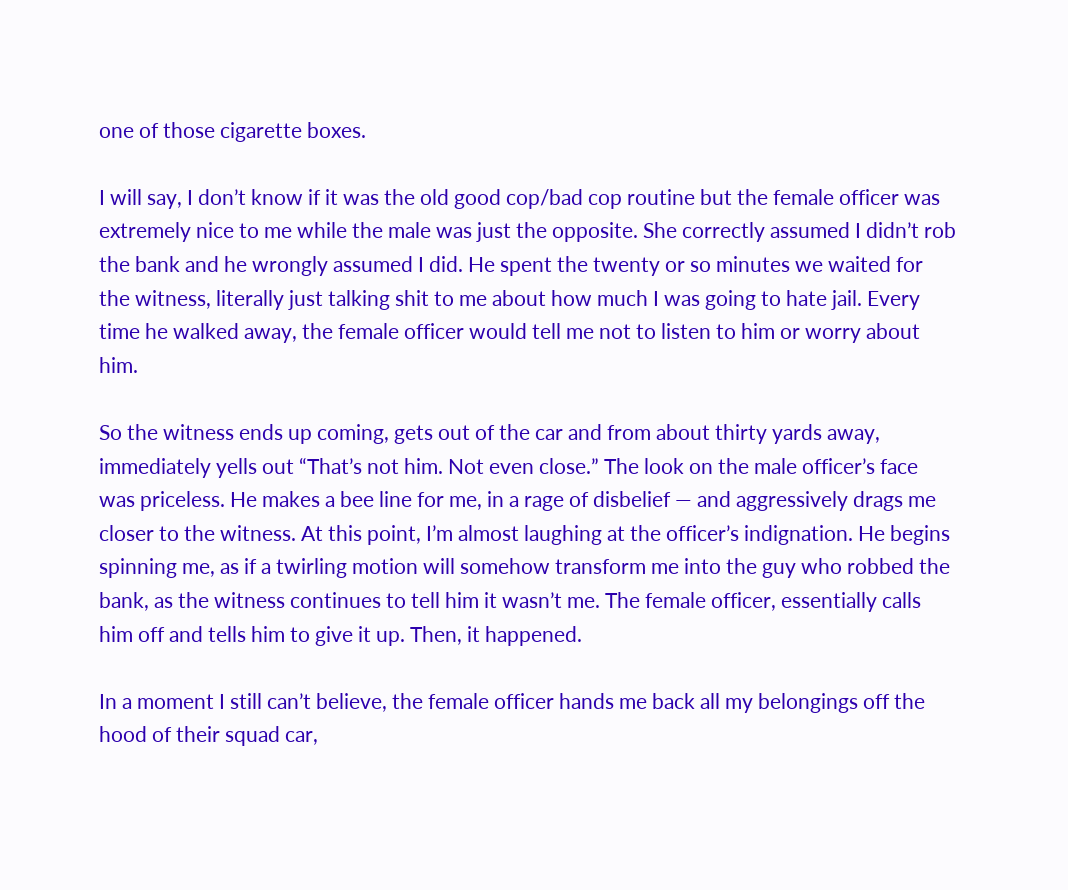one of those cigarette boxes.

I will say, I don’t know if it was the old good cop/bad cop routine but the female officer was extremely nice to me while the male was just the opposite. She correctly assumed I didn’t rob the bank and he wrongly assumed I did. He spent the twenty or so minutes we waited for the witness, literally just talking shit to me about how much I was going to hate jail. Every time he walked away, the female officer would tell me not to listen to him or worry about him.

So the witness ends up coming, gets out of the car and from about thirty yards away, immediately yells out “That’s not him. Not even close.” The look on the male officer’s face was priceless. He makes a bee line for me, in a rage of disbelief — and aggressively drags me closer to the witness. At this point, I’m almost laughing at the officer’s indignation. He begins spinning me, as if a twirling motion will somehow transform me into the guy who robbed the bank, as the witness continues to tell him it wasn’t me. The female officer, essentially calls him off and tells him to give it up. Then, it happened.

In a moment I still can’t believe, the female officer hands me back all my belongings off the hood of their squad car,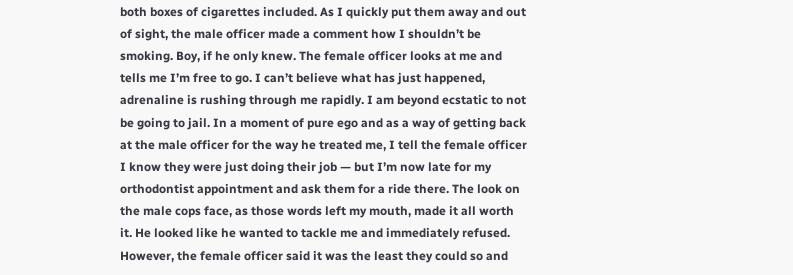both boxes of cigarettes included. As I quickly put them away and out of sight, the male officer made a comment how I shouldn’t be smoking. Boy, if he only knew. The female officer looks at me and tells me I’m free to go. I can’t believe what has just happened, adrenaline is rushing through me rapidly. I am beyond ecstatic to not be going to jail. In a moment of pure ego and as a way of getting back at the male officer for the way he treated me, I tell the female officer I know they were just doing their job — but I’m now late for my orthodontist appointment and ask them for a ride there. The look on the male cops face, as those words left my mouth, made it all worth it. He looked like he wanted to tackle me and immediately refused. However, the female officer said it was the least they could so and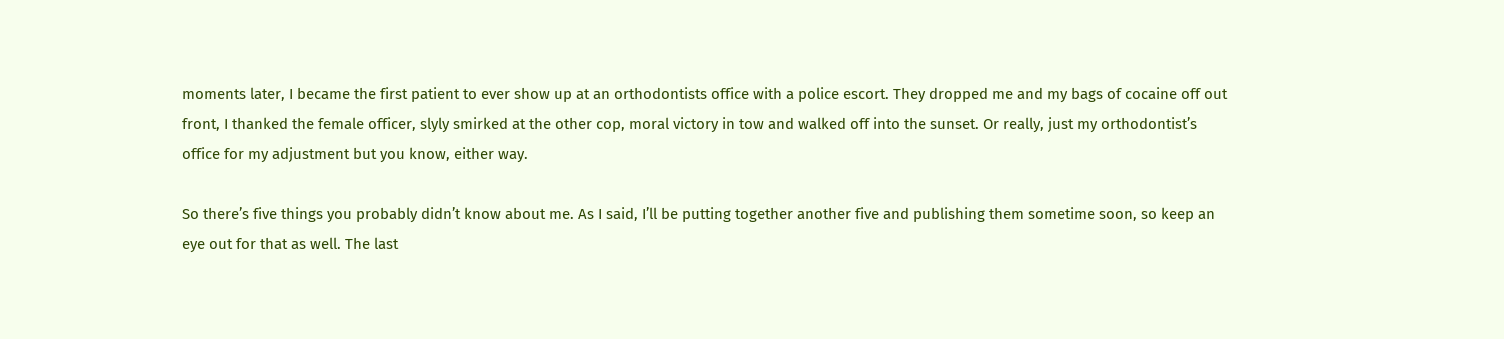moments later, I became the first patient to ever show up at an orthodontists office with a police escort. They dropped me and my bags of cocaine off out front, I thanked the female officer, slyly smirked at the other cop, moral victory in tow and walked off into the sunset. Or really, just my orthodontist’s office for my adjustment but you know, either way.

So there’s five things you probably didn’t know about me. As I said, I’ll be putting together another five and publishing them sometime soon, so keep an eye out for that as well. The last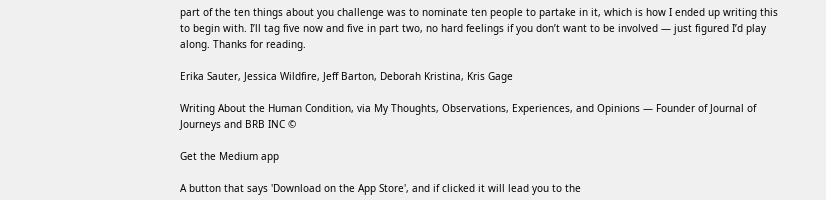part of the ten things about you challenge was to nominate ten people to partake in it, which is how I ended up writing this to begin with. I’ll tag five now and five in part two, no hard feelings if you don’t want to be involved — just figured I’d play along. Thanks for reading.

Erika Sauter, Jessica Wildfire, Jeff Barton, Deborah Kristina, Kris Gage

Writing About the Human Condition, via My Thoughts, Observations, Experiences, and Opinions — Founder of Journal of Journeys and BRB INC ©

Get the Medium app

A button that says 'Download on the App Store', and if clicked it will lead you to the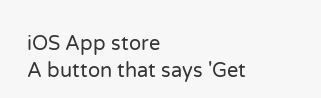iOS App store
A button that says 'Get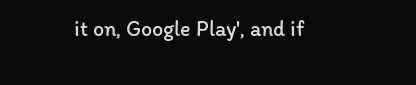it on, Google Play', and if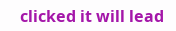clicked it will lead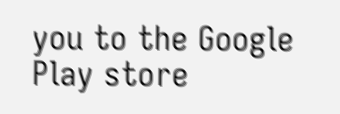you to the Google Play store